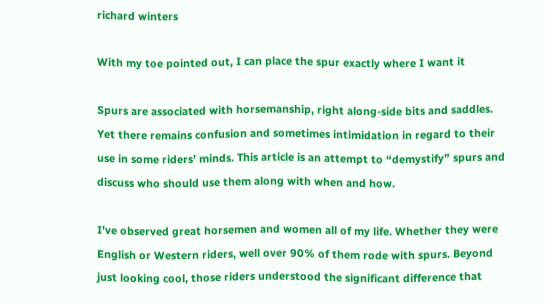richard winters

With my toe pointed out, I can place the spur exactly where I want it

Spurs are associated with horsemanship, right along-side bits and saddles. Yet there remains confusion and sometimes intimidation in regard to their use in some riders’ minds. This article is an attempt to “demystify” spurs and discuss who should use them along with when and how.

I’ve observed great horsemen and women all of my life. Whether they were English or Western riders, well over 90% of them rode with spurs. Beyond just looking cool, those riders understood the significant difference that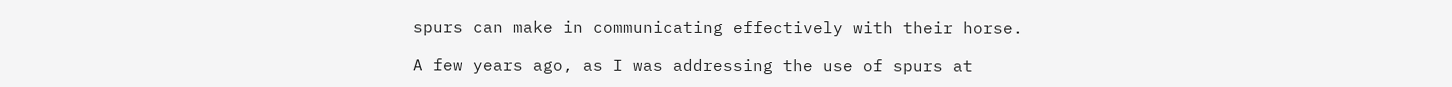spurs can make in communicating effectively with their horse.

A few years ago, as I was addressing the use of spurs at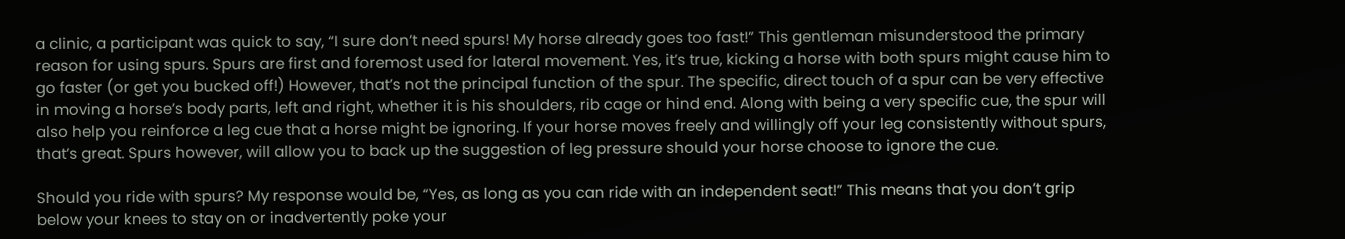a clinic, a participant was quick to say, “I sure don’t need spurs! My horse already goes too fast!” This gentleman misunderstood the primary reason for using spurs. Spurs are first and foremost used for lateral movement. Yes, it’s true, kicking a horse with both spurs might cause him to go faster (or get you bucked off!) However, that’s not the principal function of the spur. The specific, direct touch of a spur can be very effective in moving a horse’s body parts, left and right, whether it is his shoulders, rib cage or hind end. Along with being a very specific cue, the spur will also help you reinforce a leg cue that a horse might be ignoring. If your horse moves freely and willingly off your leg consistently without spurs, that’s great. Spurs however, will allow you to back up the suggestion of leg pressure should your horse choose to ignore the cue.

Should you ride with spurs? My response would be, “Yes, as long as you can ride with an independent seat!” This means that you don’t grip below your knees to stay on or inadvertently poke your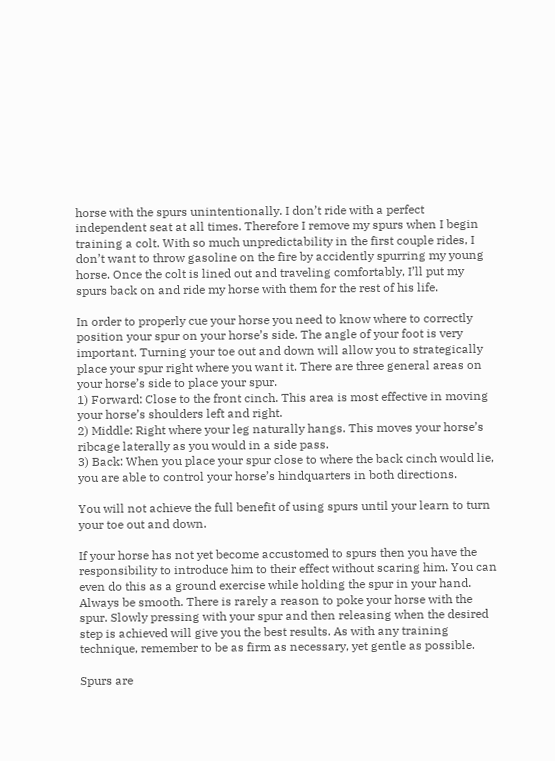horse with the spurs unintentionally. I don’t ride with a perfect independent seat at all times. Therefore I remove my spurs when I begin training a colt. With so much unpredictability in the first couple rides, I don’t want to throw gasoline on the fire by accidently spurring my young horse. Once the colt is lined out and traveling comfortably, I’ll put my spurs back on and ride my horse with them for the rest of his life.

In order to properly cue your horse you need to know where to correctly position your spur on your horse’s side. The angle of your foot is very important. Turning your toe out and down will allow you to strategically place your spur right where you want it. There are three general areas on your horse’s side to place your spur.
1) Forward: Close to the front cinch. This area is most effective in moving your horse’s shoulders left and right.
2) Middle: Right where your leg naturally hangs. This moves your horse’s ribcage laterally as you would in a side pass.
3) Back: When you place your spur close to where the back cinch would lie, you are able to control your horse’s hindquarters in both directions.

You will not achieve the full benefit of using spurs until your learn to turn your toe out and down.

If your horse has not yet become accustomed to spurs then you have the responsibility to introduce him to their effect without scaring him. You can even do this as a ground exercise while holding the spur in your hand. Always be smooth. There is rarely a reason to poke your horse with the spur. Slowly pressing with your spur and then releasing when the desired step is achieved will give you the best results. As with any training technique, remember to be as firm as necessary, yet gentle as possible.

Spurs are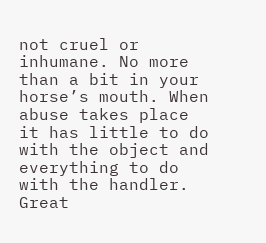not cruel or inhumane. No more than a bit in your horse’s mouth. When abuse takes place it has little to do with the object and everything to do with the handler. Great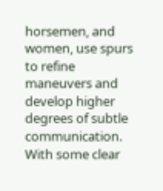horsemen, and women, use spurs to refine maneuvers and develop higher degrees of subtle communication. With some clear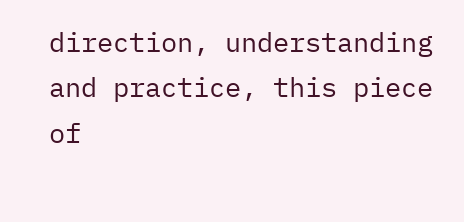direction, understanding and practice, this piece of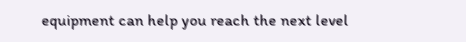equipment can help you reach the next level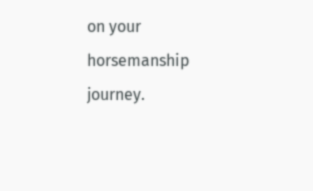on your horsemanship journey.